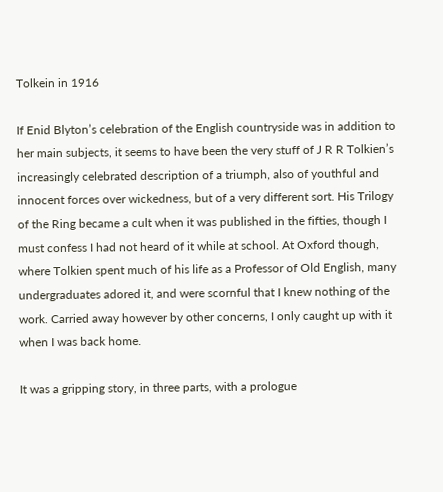Tolkein in 1916

If Enid Blyton’s celebration of the English countryside was in addition to her main subjects, it seems to have been the very stuff of J R R Tolkien’s increasingly celebrated description of a triumph, also of youthful and innocent forces over wickedness, but of a very different sort. His Trilogy of the Ring became a cult when it was published in the fifties, though I must confess I had not heard of it while at school. At Oxford though, where Tolkien spent much of his life as a Professor of Old English, many undergraduates adored it, and were scornful that I knew nothing of the work. Carried away however by other concerns, I only caught up with it when I was back home.

It was a gripping story, in three parts, with a prologue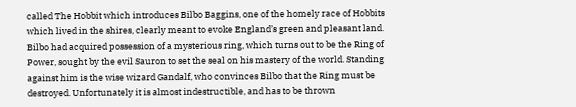called The Hobbit which introduces Bilbo Baggins, one of the homely race of Hobbits which lived in the shires, clearly meant to evoke England’s green and pleasant land. Bilbo had acquired possession of a mysterious ring, which turns out to be the Ring of Power, sought by the evil Sauron to set the seal on his mastery of the world. Standing against him is the wise wizard Gandalf, who convinces Bilbo that the Ring must be destroyed. Unfortunately it is almost indestructible, and has to be thrown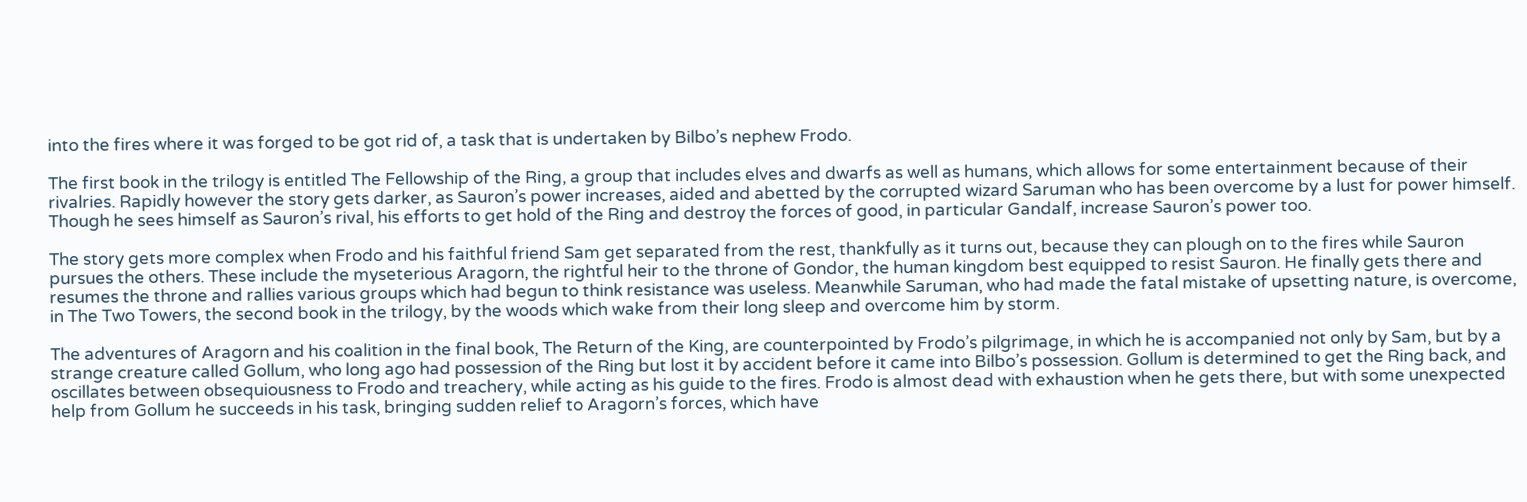into the fires where it was forged to be got rid of, a task that is undertaken by Bilbo’s nephew Frodo.

The first book in the trilogy is entitled The Fellowship of the Ring, a group that includes elves and dwarfs as well as humans, which allows for some entertainment because of their rivalries. Rapidly however the story gets darker, as Sauron’s power increases, aided and abetted by the corrupted wizard Saruman who has been overcome by a lust for power himself. Though he sees himself as Sauron’s rival, his efforts to get hold of the Ring and destroy the forces of good, in particular Gandalf, increase Sauron’s power too.

The story gets more complex when Frodo and his faithful friend Sam get separated from the rest, thankfully as it turns out, because they can plough on to the fires while Sauron pursues the others. These include the myseterious Aragorn, the rightful heir to the throne of Gondor, the human kingdom best equipped to resist Sauron. He finally gets there and resumes the throne and rallies various groups which had begun to think resistance was useless. Meanwhile Saruman, who had made the fatal mistake of upsetting nature, is overcome, in The Two Towers, the second book in the trilogy, by the woods which wake from their long sleep and overcome him by storm.

The adventures of Aragorn and his coalition in the final book, The Return of the King, are counterpointed by Frodo’s pilgrimage, in which he is accompanied not only by Sam, but by a strange creature called Gollum, who long ago had possession of the Ring but lost it by accident before it came into Bilbo’s possession. Gollum is determined to get the Ring back, and oscillates between obsequiousness to Frodo and treachery, while acting as his guide to the fires. Frodo is almost dead with exhaustion when he gets there, but with some unexpected help from Gollum he succeeds in his task, bringing sudden relief to Aragorn’s forces, which have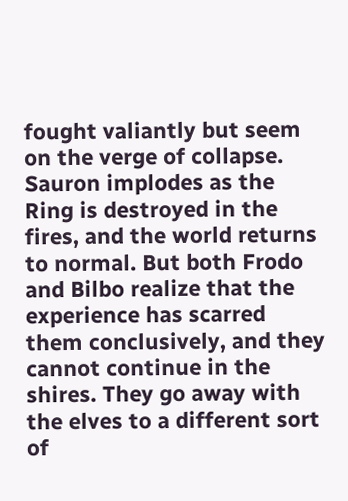fought valiantly but seem on the verge of collapse. Sauron implodes as the Ring is destroyed in the fires, and the world returns to normal. But both Frodo and Bilbo realize that the experience has scarred them conclusively, and they cannot continue in the shires. They go away with the elves to a different sort of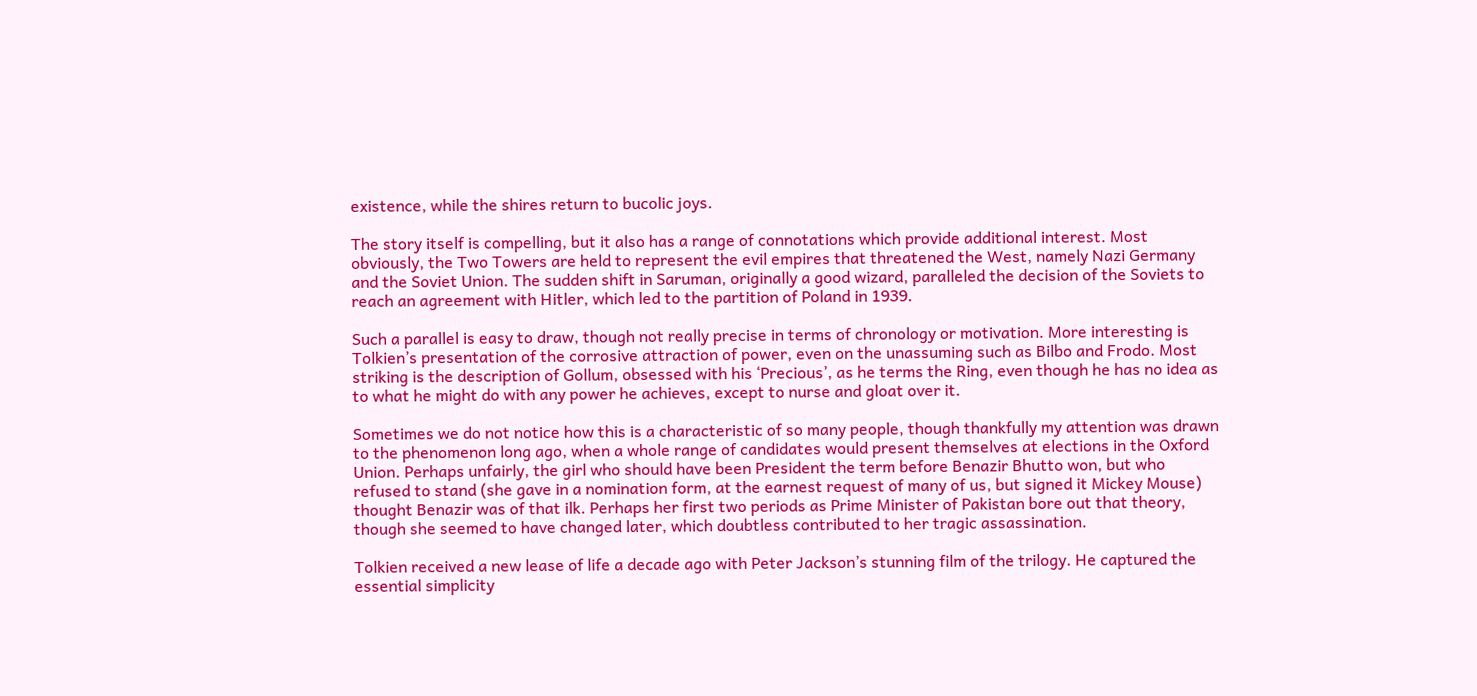existence, while the shires return to bucolic joys.

The story itself is compelling, but it also has a range of connotations which provide additional interest. Most obviously, the Two Towers are held to represent the evil empires that threatened the West, namely Nazi Germany and the Soviet Union. The sudden shift in Saruman, originally a good wizard, paralleled the decision of the Soviets to reach an agreement with Hitler, which led to the partition of Poland in 1939.

Such a parallel is easy to draw, though not really precise in terms of chronology or motivation. More interesting is Tolkien’s presentation of the corrosive attraction of power, even on the unassuming such as Bilbo and Frodo. Most striking is the description of Gollum, obsessed with his ‘Precious’, as he terms the Ring, even though he has no idea as to what he might do with any power he achieves, except to nurse and gloat over it.

Sometimes we do not notice how this is a characteristic of so many people, though thankfully my attention was drawn to the phenomenon long ago, when a whole range of candidates would present themselves at elections in the Oxford Union. Perhaps unfairly, the girl who should have been President the term before Benazir Bhutto won, but who refused to stand (she gave in a nomination form, at the earnest request of many of us, but signed it Mickey Mouse) thought Benazir was of that ilk. Perhaps her first two periods as Prime Minister of Pakistan bore out that theory, though she seemed to have changed later, which doubtless contributed to her tragic assassination.

Tolkien received a new lease of life a decade ago with Peter Jackson’s stunning film of the trilogy. He captured the essential simplicity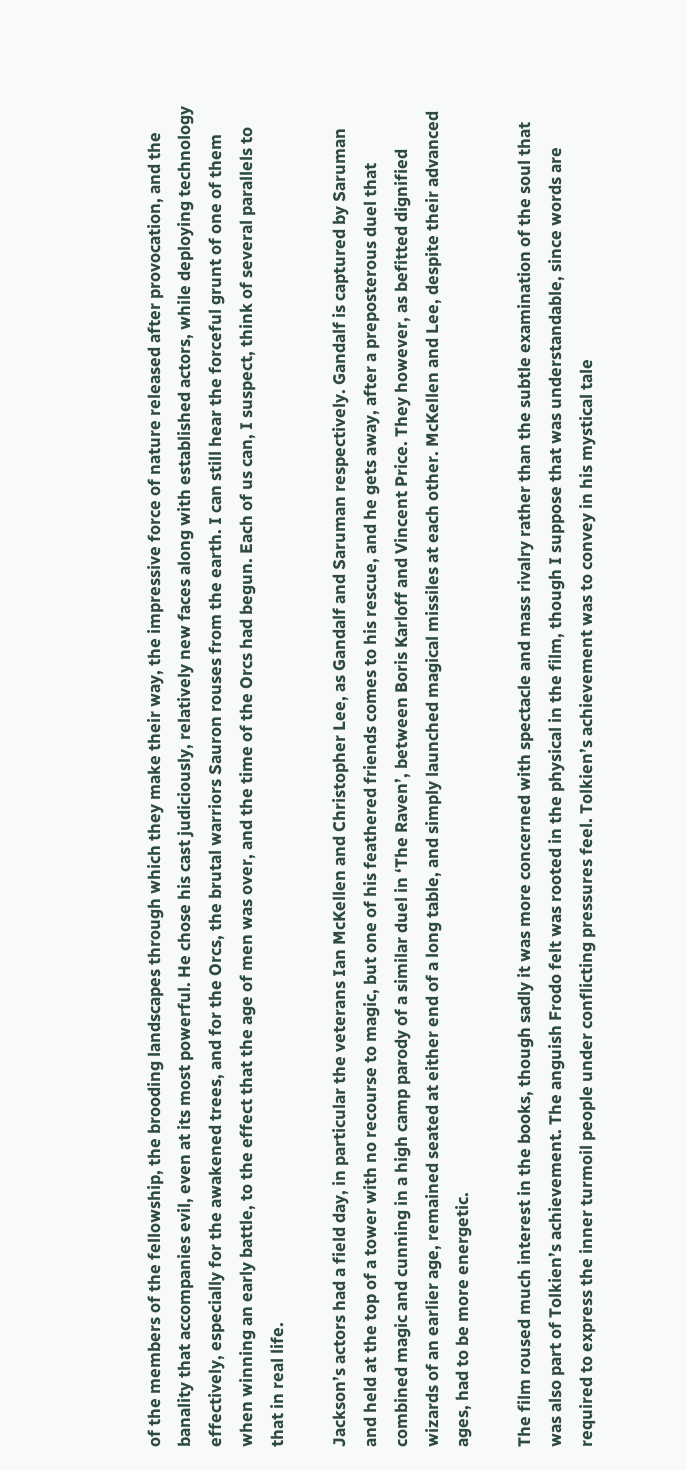of the members of the fellowship, the brooding landscapes through which they make their way, the impressive force of nature released after provocation, and the banality that accompanies evil, even at its most powerful. He chose his cast judiciously, relatively new faces along with established actors, while deploying technology effectively, especially for the awakened trees, and for the Orcs, the brutal warriors Sauron rouses from the earth. I can still hear the forceful grunt of one of them when winning an early battle, to the effect that the age of men was over, and the time of the Orcs had begun. Each of us can, I suspect, think of several parallels to that in real life.

Jackson’s actors had a field day, in particular the veterans Ian McKellen and Christopher Lee, as Gandalf and Saruman respectively. Gandalf is captured by Saruman and held at the top of a tower with no recourse to magic, but one of his feathered friends comes to his rescue, and he gets away, after a preposterous duel that combined magic and cunning in a high camp parody of a similar duel in ‘The Raven’, between Boris Karloff and Vincent Price. They however, as befitted dignified wizards of an earlier age, remained seated at either end of a long table, and simply launched magical missiles at each other. McKellen and Lee, despite their advanced ages, had to be more energetic.

The film roused much interest in the books, though sadly it was more concerned with spectacle and mass rivalry rather than the subtle examination of the soul that was also part of Tolkien’s achievement. The anguish Frodo felt was rooted in the physical in the film, though I suppose that was understandable, since words are required to express the inner turmoil people under conflicting pressures feel. Tolkien’s achievement was to convey in his mystical tale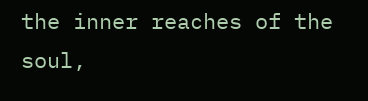the inner reaches of the soul,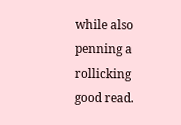while also penning a rollicking good read.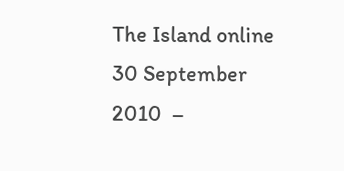The Island online 30 September 2010  –